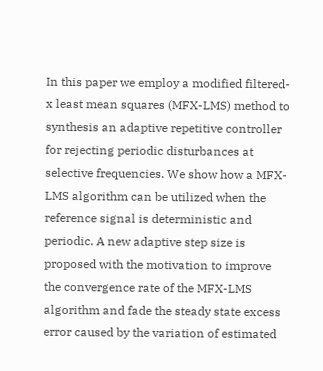In this paper we employ a modified filtered-x least mean squares (MFX-LMS) method to synthesis an adaptive repetitive controller for rejecting periodic disturbances at selective frequencies. We show how a MFX-LMS algorithm can be utilized when the reference signal is deterministic and periodic. A new adaptive step size is proposed with the motivation to improve the convergence rate of the MFX-LMS algorithm and fade the steady state excess error caused by the variation of estimated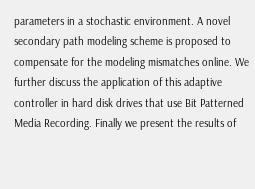parameters in a stochastic environment. A novel secondary path modeling scheme is proposed to compensate for the modeling mismatches online. We further discuss the application of this adaptive controller in hard disk drives that use Bit Patterned Media Recording. Finally we present the results of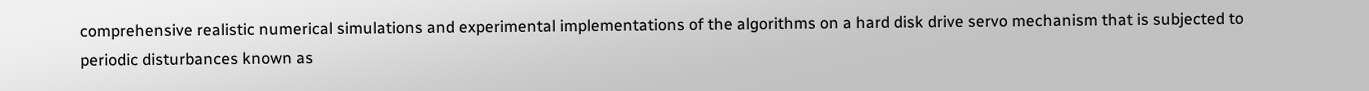comprehensive realistic numerical simulations and experimental implementations of the algorithms on a hard disk drive servo mechanism that is subjected to periodic disturbances known as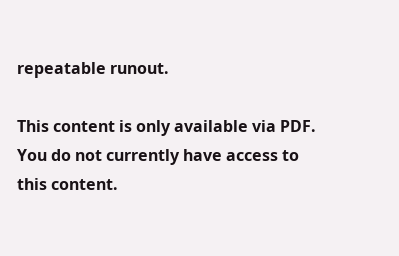repeatable runout.

This content is only available via PDF.
You do not currently have access to this content.